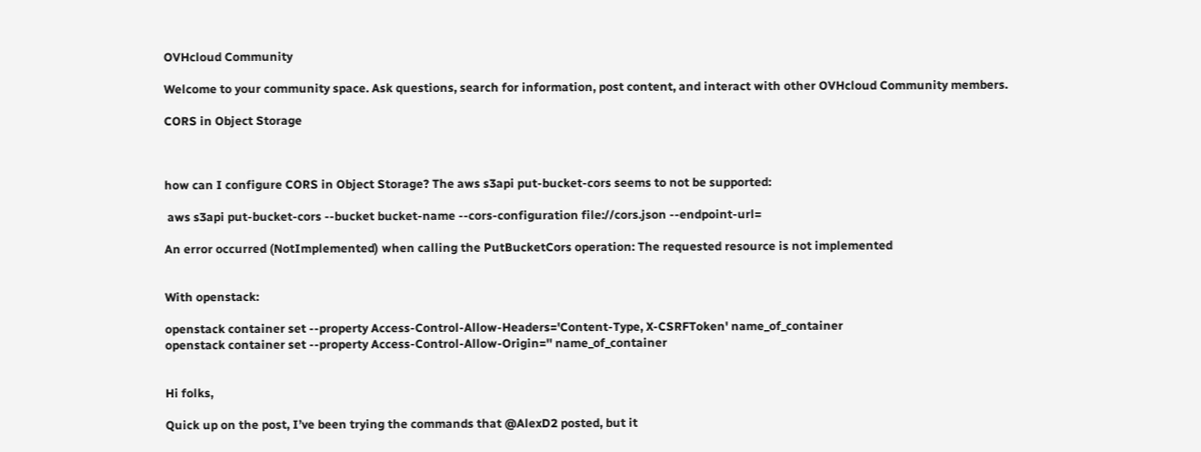OVHcloud Community

Welcome to your community space. Ask questions, search for information, post content, and interact with other OVHcloud Community members.

CORS in Object Storage



how can I configure CORS in Object Storage? The aws s3api put-bucket-cors seems to not be supported:

 aws s3api put-bucket-cors --bucket bucket-name --cors-configuration file://cors.json --endpoint-url=

An error occurred (NotImplemented) when calling the PutBucketCors operation: The requested resource is not implemented


With openstack:

openstack container set --property Access-Control-Allow-Headers='Content-Type, X-CSRFToken' name_of_container
openstack container set --property Access-Control-Allow-Origin='' name_of_container


Hi folks,

Quick up on the post, I’ve been trying the commands that @AlexD2 posted, but it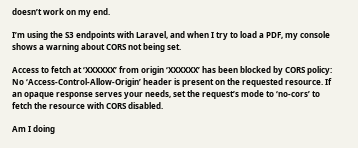doesn’t work on my end.

I’m using the S3 endpoints with Laravel, and when I try to load a PDF, my console shows a warning about CORS not being set.

Access to fetch at ‘XXXXXX’ from origin ‘XXXXXX’ has been blocked by CORS policy: No ‘Access-Control-Allow-Origin’ header is present on the requested resource. If an opaque response serves your needs, set the request’s mode to ‘no-cors’ to fetch the resource with CORS disabled.

Am I doing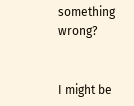something wrong?


I might be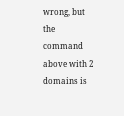wrong, but the command above with 2 domains is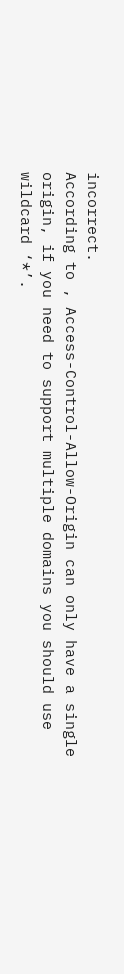incorrect.
According to , Access-Control-Allow-Origin can only have a single origin, if you need to support multiple domains you should use wildcard ‘*’.